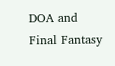DOA and Final Fantasy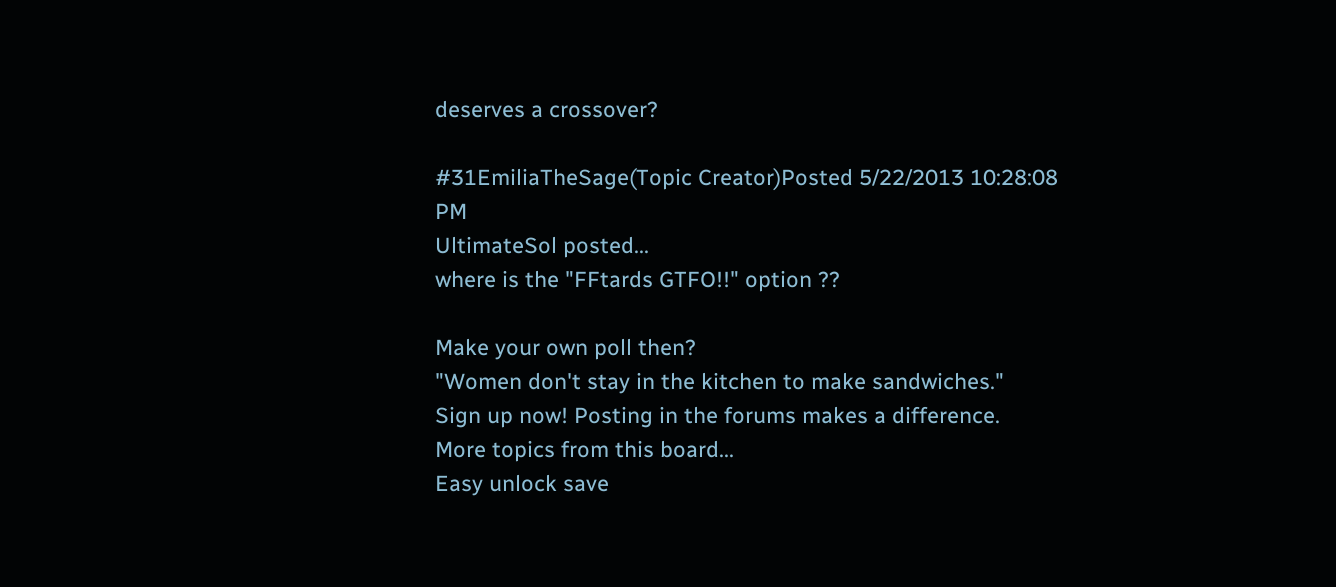deserves a crossover?

#31EmiliaTheSage(Topic Creator)Posted 5/22/2013 10:28:08 PM
UltimateSol posted...
where is the "FFtards GTFO!!" option ??

Make your own poll then?
"Women don't stay in the kitchen to make sandwiches."
Sign up now! Posting in the forums makes a difference.
More topics from this board...
Easy unlock save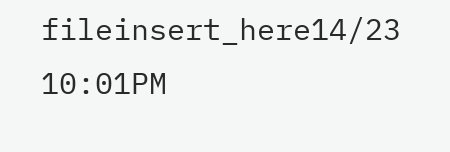fileinsert_here14/23 10:01PM